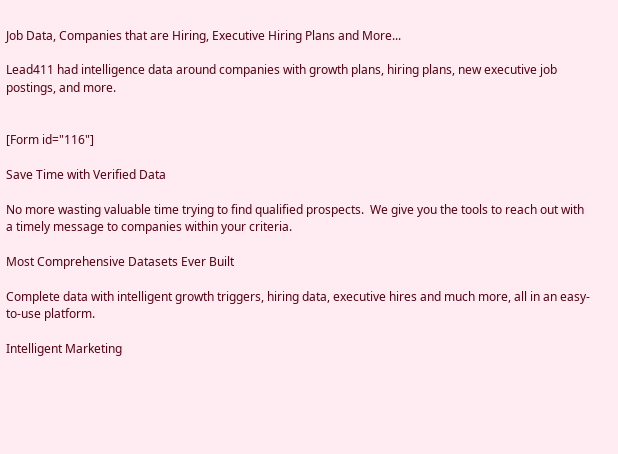Job Data, Companies that are Hiring, Executive Hiring Plans and More...

Lead411 had intelligence data around companies with growth plans, hiring plans, new executive job postings, and more.


[Form id="116"]

Save Time with Verified Data

No more wasting valuable time trying to find qualified prospects.  We give you the tools to reach out with a timely message to companies within your criteria.

Most Comprehensive Datasets Ever Built

Complete data with intelligent growth triggers, hiring data, executive hires and much more, all in an easy-to-use platform.

Intelligent Marketing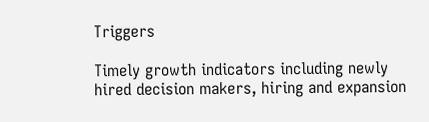Triggers

Timely growth indicators including newly hired decision makers, hiring and expansion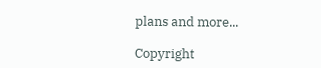plans and more...

Copyright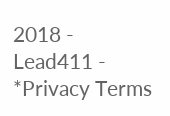2018 - Lead411 - *Privacy Terms